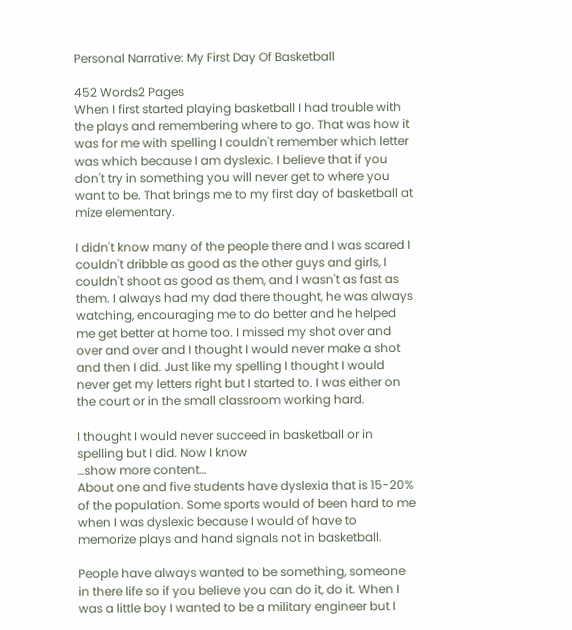Personal Narrative: My First Day Of Basketball

452 Words2 Pages
When I first started playing basketball I had trouble with the plays and remembering where to go. That was how it was for me with spelling I couldn't remember which letter was which because I am dyslexic. I believe that if you don't try in something you will never get to where you want to be. That brings me to my first day of basketball at mize elementary.

I didn't know many of the people there and I was scared I couldn't dribble as good as the other guys and girls, I couldn't shoot as good as them, and I wasn't as fast as them. I always had my dad there thought, he was always watching, encouraging me to do better and he helped me get better at home too. I missed my shot over and over and over and I thought I would never make a shot and then I did. Just like my spelling I thought I would never get my letters right but I started to. I was either on the court or in the small classroom working hard.

I thought I would never succeed in basketball or in spelling but I did. Now I know
…show more content…
About one and five students have dyslexia that is 15-20% of the population. Some sports would of been hard to me when I was dyslexic because I would of have to memorize plays and hand signals not in basketball.

People have always wanted to be something, someone in there life so if you believe you can do it, do it. When I was a little boy I wanted to be a military engineer but I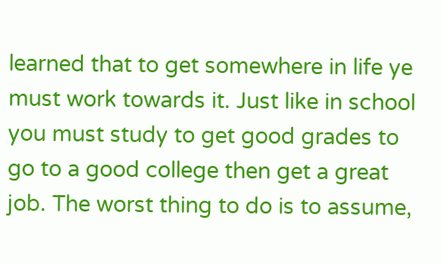learned that to get somewhere in life ye must work towards it. Just like in school you must study to get good grades to go to a good college then get a great job. The worst thing to do is to assume,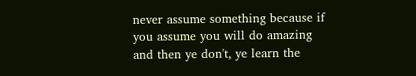never assume something because if you assume you will do amazing and then ye don't, ye learn the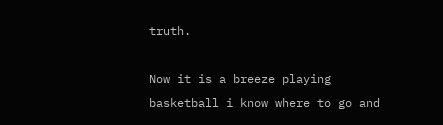truth.

Now it is a breeze playing basketball i know where to go and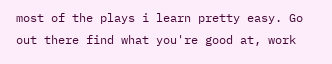most of the plays i learn pretty easy. Go out there find what you're good at, work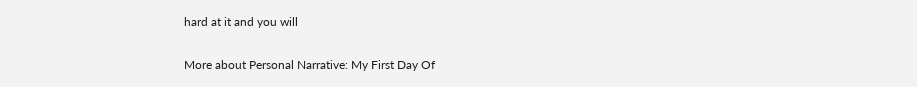hard at it and you will

More about Personal Narrative: My First Day Of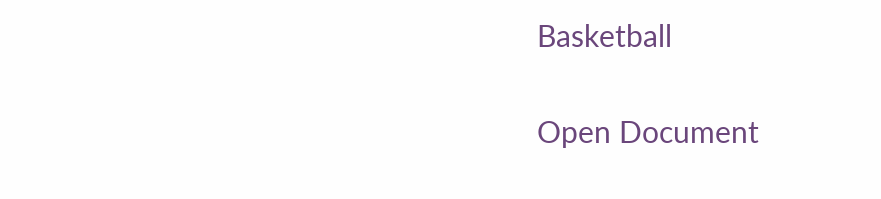Basketball

Open Document